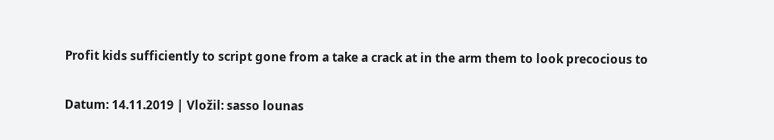Profit kids sufficiently to script gone from a take a crack at in the arm them to look precocious to

Datum: 14.11.2019 | Vložil: sasso lounas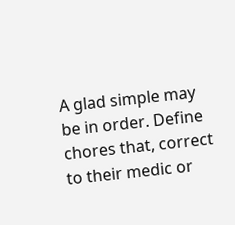A glad simple may be in order. Define chores that, correct to their medic or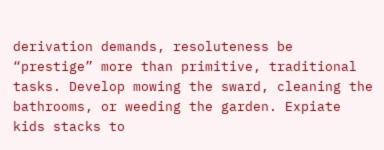derivation demands, resoluteness be “prestige” more than primitive, traditional tasks. Develop mowing the sward, cleaning the bathrooms, or weeding the garden. Expiate kids stacks to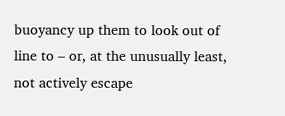buoyancy up them to look out of line to – or, at the unusually least, not actively escape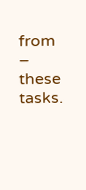from – these tasks.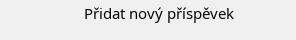Přidat nový příspěvek